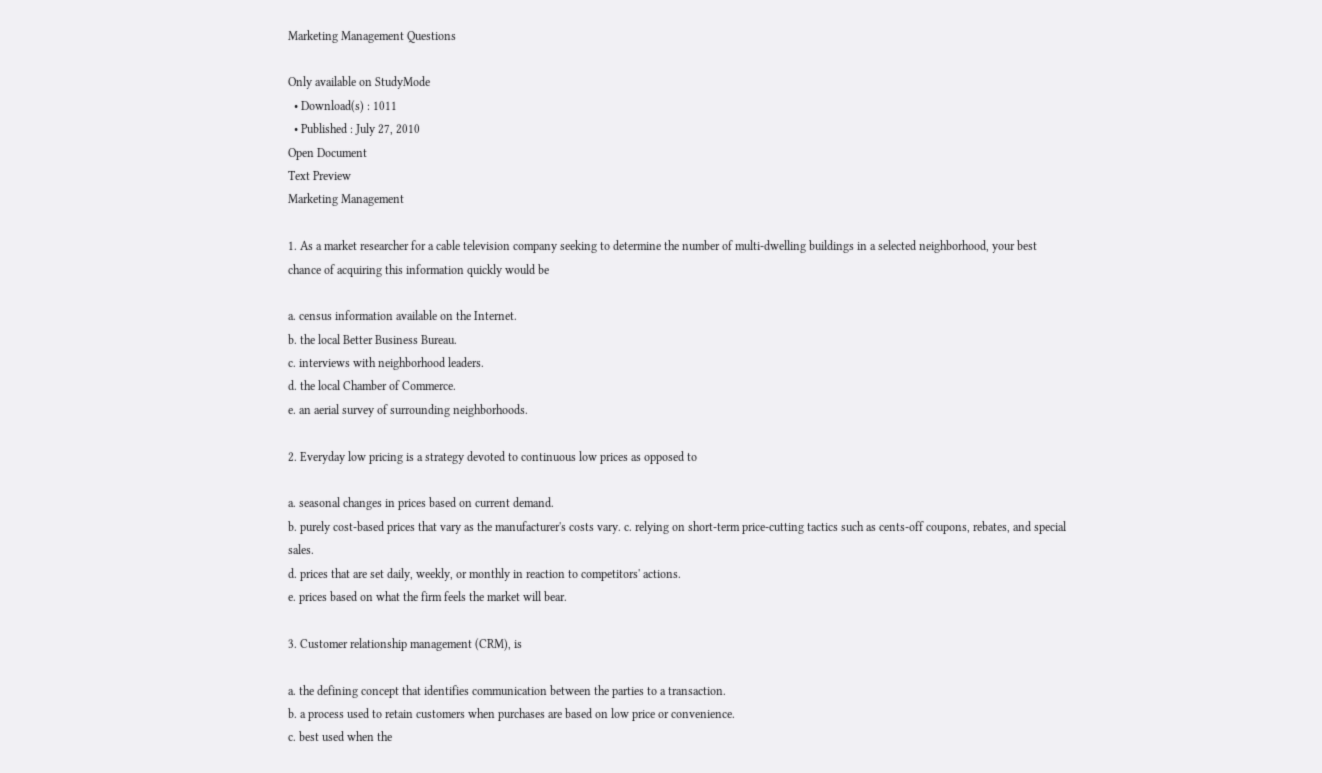Marketing Management Questions

Only available on StudyMode
  • Download(s) : 1011
  • Published : July 27, 2010
Open Document
Text Preview
Marketing Management

1. As a market researcher for a cable television company seeking to determine the number of multi-dwelling buildings in a selected neighborhood, your best chance of acquiring this information quickly would be

a. census information available on the Internet.
b. the local Better Business Bureau.
c. interviews with neighborhood leaders.
d. the local Chamber of Commerce.
e. an aerial survey of surrounding neighborhoods.

2. Everyday low pricing is a strategy devoted to continuous low prices as opposed to

a. seasonal changes in prices based on current demand.
b. purely cost-based prices that vary as the manufacturer's costs vary. c. relying on short-term price-cutting tactics such as cents-off coupons, rebates, and special sales.
d. prices that are set daily, weekly, or monthly in reaction to competitors' actions.
e. prices based on what the firm feels the market will bear.

3. Customer relationship management (CRM), is

a. the defining concept that identifies communication between the parties to a transaction.
b. a process used to retain customers when purchases are based on low price or convenience.
c. best used when the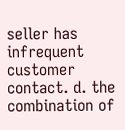seller has infrequent customer contact. d. the combination of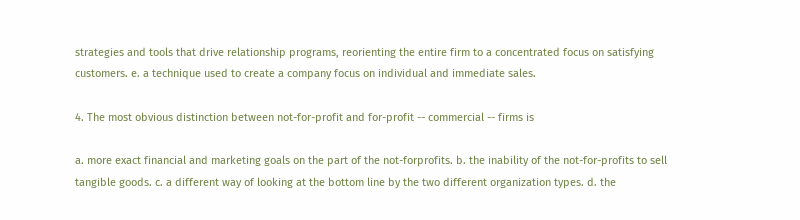strategies and tools that drive relationship programs, reorienting the entire firm to a concentrated focus on satisfying customers. e. a technique used to create a company focus on individual and immediate sales.

4. The most obvious distinction between not-for-profit and for-profit -- commercial -- firms is

a. more exact financial and marketing goals on the part of the not-forprofits. b. the inability of the not-for-profits to sell tangible goods. c. a different way of looking at the bottom line by the two different organization types. d. the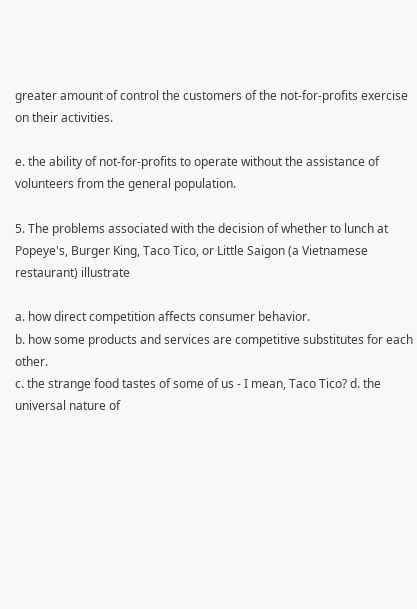greater amount of control the customers of the not-for-profits exercise on their activities.

e. the ability of not-for-profits to operate without the assistance of volunteers from the general population.

5. The problems associated with the decision of whether to lunch at Popeye's, Burger King, Taco Tico, or Little Saigon (a Vietnamese restaurant) illustrate

a. how direct competition affects consumer behavior.
b. how some products and services are competitive substitutes for each other.
c. the strange food tastes of some of us - I mean, Taco Tico? d. the universal nature of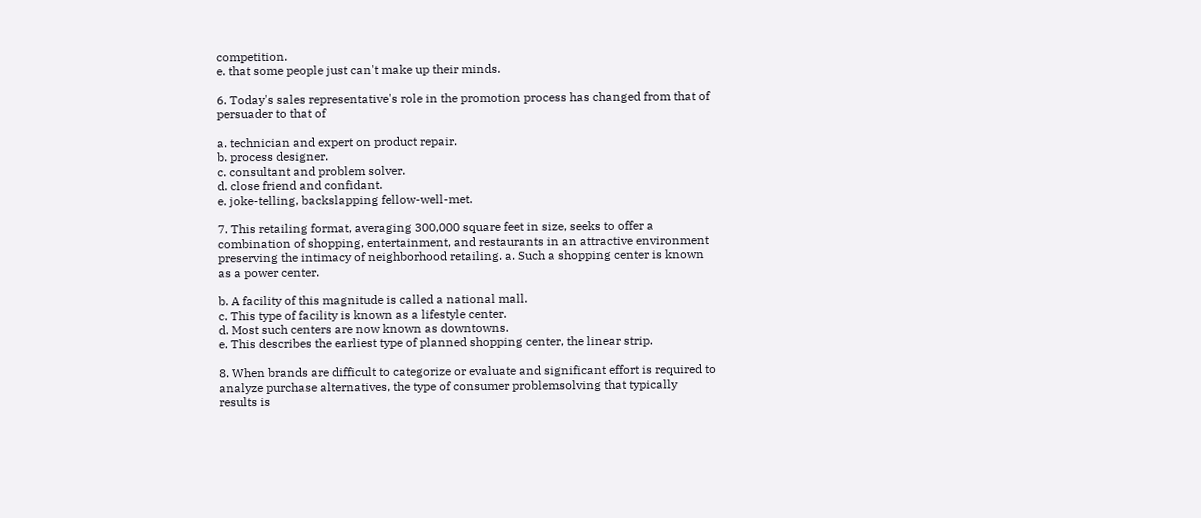competition.
e. that some people just can't make up their minds.

6. Today's sales representative's role in the promotion process has changed from that of persuader to that of

a. technician and expert on product repair.
b. process designer.
c. consultant and problem solver.
d. close friend and confidant.
e. joke-telling, backslapping fellow-well-met.

7. This retailing format, averaging 300,000 square feet in size, seeks to offer a combination of shopping, entertainment, and restaurants in an attractive environment preserving the intimacy of neighborhood retailing. a. Such a shopping center is known as a power center.

b. A facility of this magnitude is called a national mall.
c. This type of facility is known as a lifestyle center.
d. Most such centers are now known as downtowns.
e. This describes the earliest type of planned shopping center, the linear strip.

8. When brands are difficult to categorize or evaluate and significant effort is required to analyze purchase alternatives, the type of consumer problemsolving that typically results is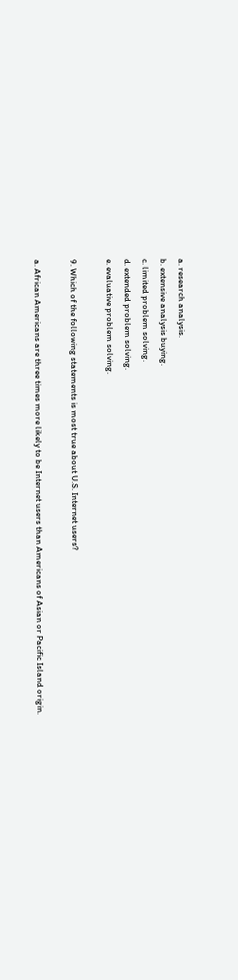a. research analysis.
b. extensive analysis buying.
c. limited problem solving.
d. extended problem solving.
e. evaluative problem solving.

9. Which of the following statements is most true about U.S. Internet users?

a. African Americans are three times more likely to be Internet users than Americans of Asian or Pacific Island origin.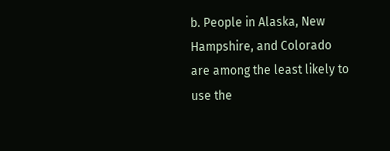b. People in Alaska, New Hampshire, and Colorado are among the least likely to use the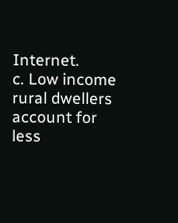Internet.
c. Low income rural dwellers account for less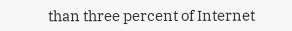than three percent of Internet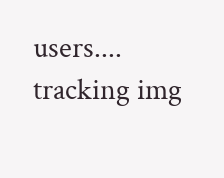users....
tracking img